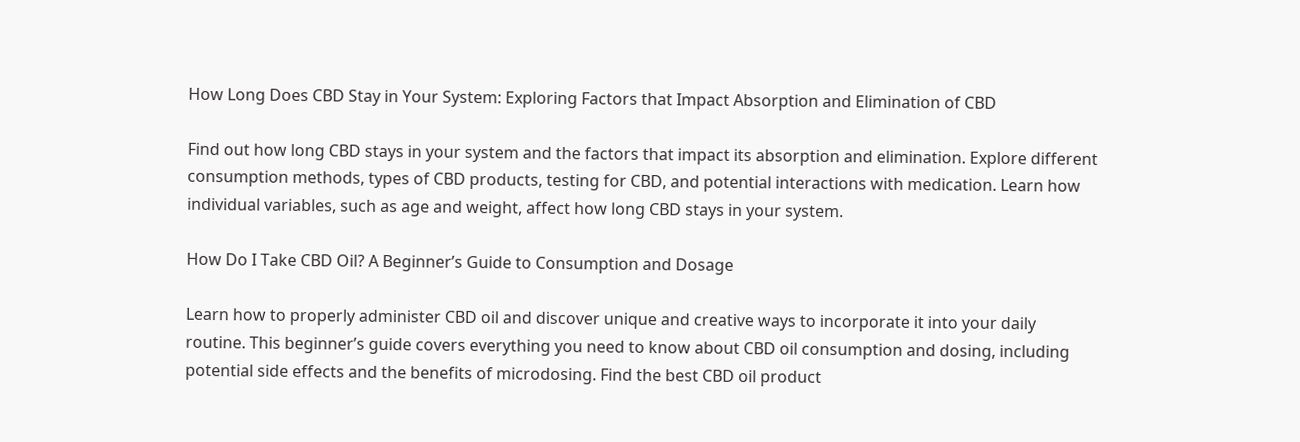How Long Does CBD Stay in Your System: Exploring Factors that Impact Absorption and Elimination of CBD

Find out how long CBD stays in your system and the factors that impact its absorption and elimination. Explore different consumption methods, types of CBD products, testing for CBD, and potential interactions with medication. Learn how individual variables, such as age and weight, affect how long CBD stays in your system.

How Do I Take CBD Oil? A Beginner’s Guide to Consumption and Dosage

Learn how to properly administer CBD oil and discover unique and creative ways to incorporate it into your daily routine. This beginner’s guide covers everything you need to know about CBD oil consumption and dosing, including potential side effects and the benefits of microdosing. Find the best CBD oil product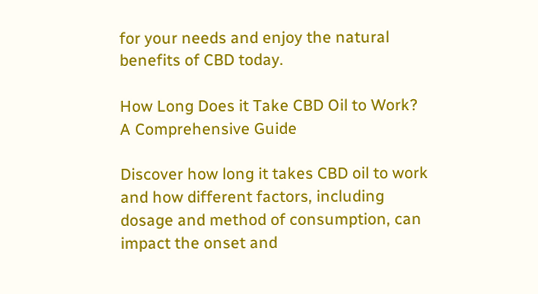for your needs and enjoy the natural benefits of CBD today.

How Long Does it Take CBD Oil to Work? A Comprehensive Guide

Discover how long it takes CBD oil to work and how different factors, including dosage and method of consumption, can impact the onset and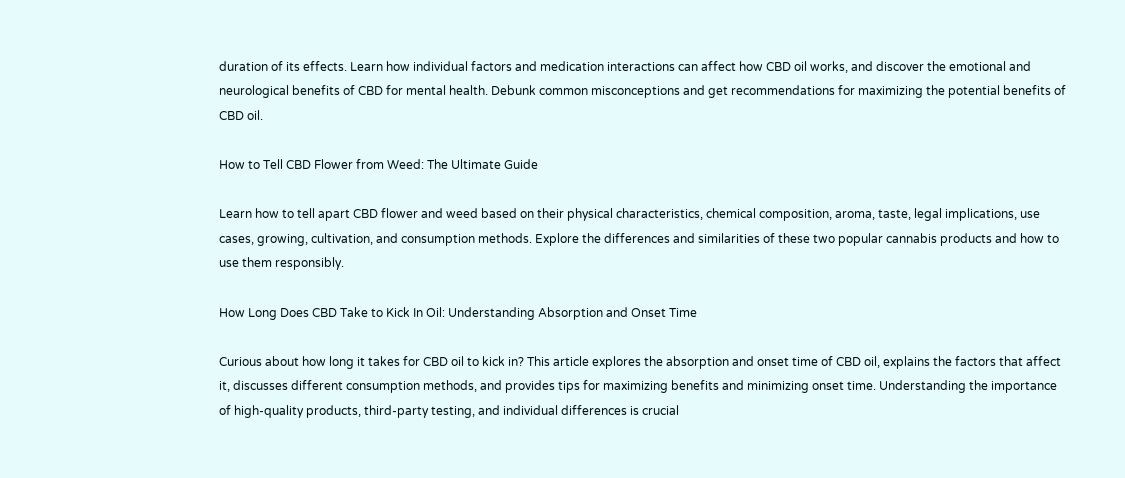duration of its effects. Learn how individual factors and medication interactions can affect how CBD oil works, and discover the emotional and neurological benefits of CBD for mental health. Debunk common misconceptions and get recommendations for maximizing the potential benefits of CBD oil.

How to Tell CBD Flower from Weed: The Ultimate Guide

Learn how to tell apart CBD flower and weed based on their physical characteristics, chemical composition, aroma, taste, legal implications, use cases, growing, cultivation, and consumption methods. Explore the differences and similarities of these two popular cannabis products and how to use them responsibly.

How Long Does CBD Take to Kick In Oil: Understanding Absorption and Onset Time

Curious about how long it takes for CBD oil to kick in? This article explores the absorption and onset time of CBD oil, explains the factors that affect it, discusses different consumption methods, and provides tips for maximizing benefits and minimizing onset time. Understanding the importance of high-quality products, third-party testing, and individual differences is crucial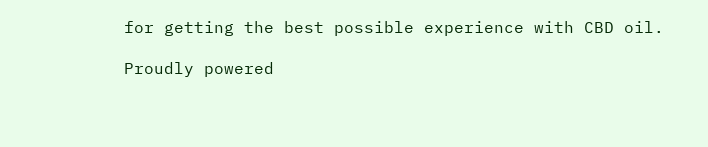for getting the best possible experience with CBD oil.

Proudly powered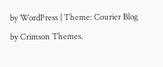by WordPress | Theme: Courier Blog by Crimson Themes.